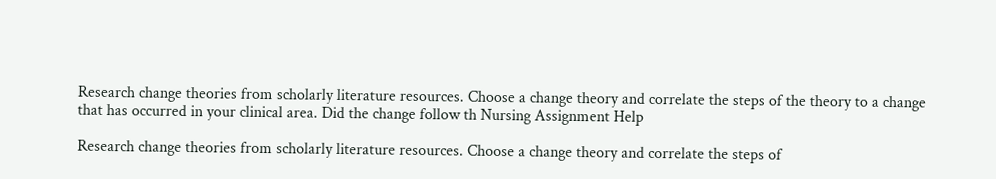Research change theories from scholarly literature resources. Choose a change theory and correlate the steps of the theory to a change that has occurred in your clinical area. Did the change follow th Nursing Assignment Help

Research change theories from scholarly literature resources. Choose a change theory and correlate the steps of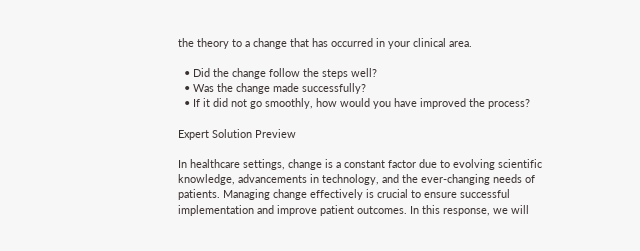the theory to a change that has occurred in your clinical area.

  • Did the change follow the steps well?
  • Was the change made successfully?
  • If it did not go smoothly, how would you have improved the process?

Expert Solution Preview

In healthcare settings, change is a constant factor due to evolving scientific knowledge, advancements in technology, and the ever-changing needs of patients. Managing change effectively is crucial to ensure successful implementation and improve patient outcomes. In this response, we will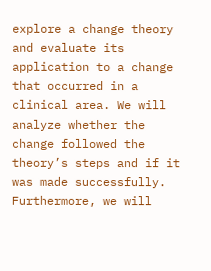explore a change theory and evaluate its application to a change that occurred in a clinical area. We will analyze whether the change followed the theory’s steps and if it was made successfully. Furthermore, we will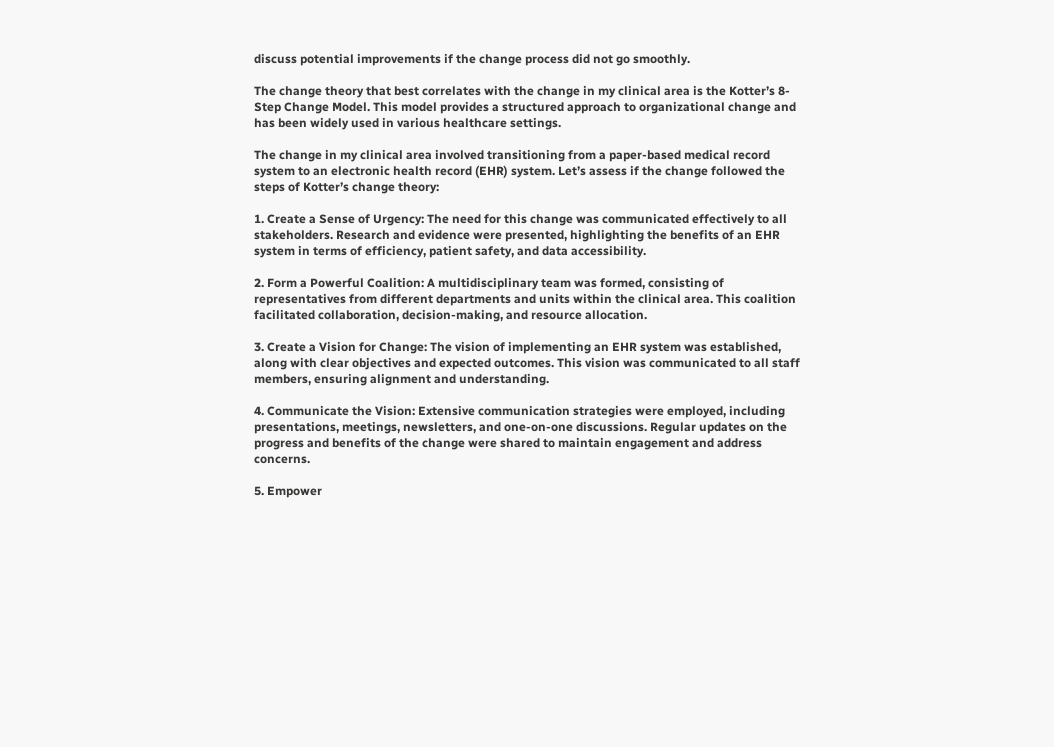discuss potential improvements if the change process did not go smoothly.

The change theory that best correlates with the change in my clinical area is the Kotter’s 8-Step Change Model. This model provides a structured approach to organizational change and has been widely used in various healthcare settings.

The change in my clinical area involved transitioning from a paper-based medical record system to an electronic health record (EHR) system. Let’s assess if the change followed the steps of Kotter’s change theory:

1. Create a Sense of Urgency: The need for this change was communicated effectively to all stakeholders. Research and evidence were presented, highlighting the benefits of an EHR system in terms of efficiency, patient safety, and data accessibility.

2. Form a Powerful Coalition: A multidisciplinary team was formed, consisting of representatives from different departments and units within the clinical area. This coalition facilitated collaboration, decision-making, and resource allocation.

3. Create a Vision for Change: The vision of implementing an EHR system was established, along with clear objectives and expected outcomes. This vision was communicated to all staff members, ensuring alignment and understanding.

4. Communicate the Vision: Extensive communication strategies were employed, including presentations, meetings, newsletters, and one-on-one discussions. Regular updates on the progress and benefits of the change were shared to maintain engagement and address concerns.

5. Empower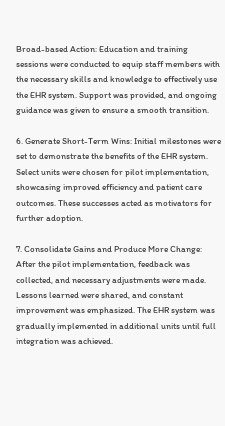Broad-based Action: Education and training sessions were conducted to equip staff members with the necessary skills and knowledge to effectively use the EHR system. Support was provided, and ongoing guidance was given to ensure a smooth transition.

6. Generate Short-Term Wins: Initial milestones were set to demonstrate the benefits of the EHR system. Select units were chosen for pilot implementation, showcasing improved efficiency and patient care outcomes. These successes acted as motivators for further adoption.

7. Consolidate Gains and Produce More Change: After the pilot implementation, feedback was collected, and necessary adjustments were made. Lessons learned were shared, and constant improvement was emphasized. The EHR system was gradually implemented in additional units until full integration was achieved.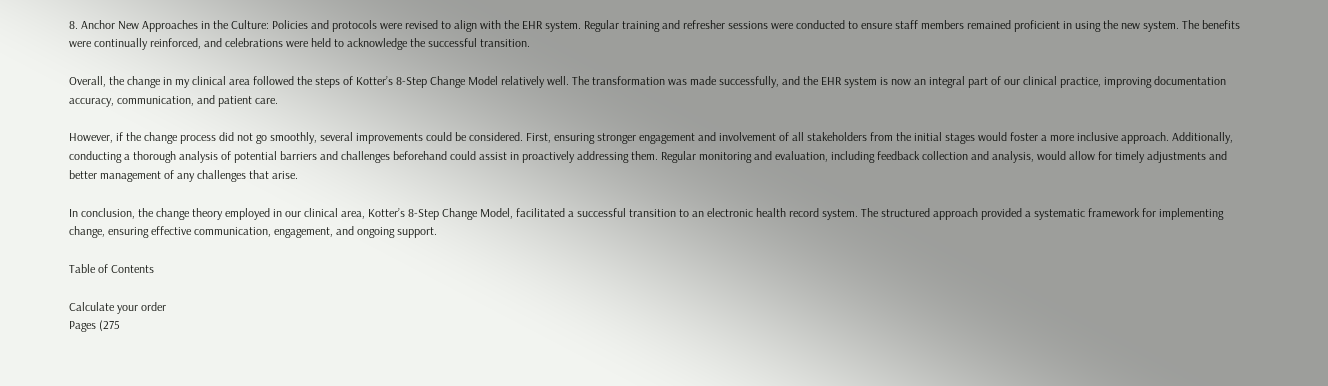8. Anchor New Approaches in the Culture: Policies and protocols were revised to align with the EHR system. Regular training and refresher sessions were conducted to ensure staff members remained proficient in using the new system. The benefits were continually reinforced, and celebrations were held to acknowledge the successful transition.

Overall, the change in my clinical area followed the steps of Kotter’s 8-Step Change Model relatively well. The transformation was made successfully, and the EHR system is now an integral part of our clinical practice, improving documentation accuracy, communication, and patient care.

However, if the change process did not go smoothly, several improvements could be considered. First, ensuring stronger engagement and involvement of all stakeholders from the initial stages would foster a more inclusive approach. Additionally, conducting a thorough analysis of potential barriers and challenges beforehand could assist in proactively addressing them. Regular monitoring and evaluation, including feedback collection and analysis, would allow for timely adjustments and better management of any challenges that arise.

In conclusion, the change theory employed in our clinical area, Kotter’s 8-Step Change Model, facilitated a successful transition to an electronic health record system. The structured approach provided a systematic framework for implementing change, ensuring effective communication, engagement, and ongoing support.

Table of Contents

Calculate your order
Pages (275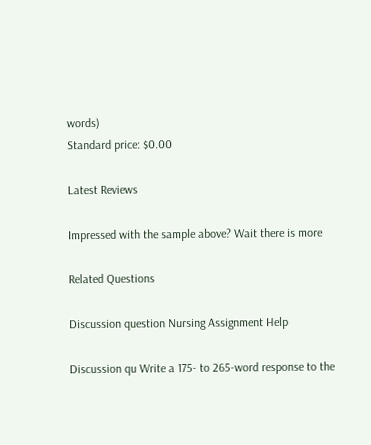words)
Standard price: $0.00

Latest Reviews

Impressed with the sample above? Wait there is more

Related Questions

Discussion question Nursing Assignment Help

Discussion qu Write a 175- to 265-word response to the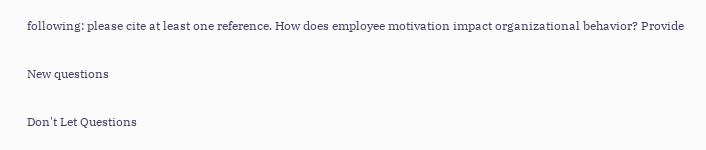following: please cite at least one reference. How does employee motivation impact organizational behavior? Provide

New questions

Don't Let Questions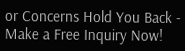or Concerns Hold You Back - Make a Free Inquiry Now!